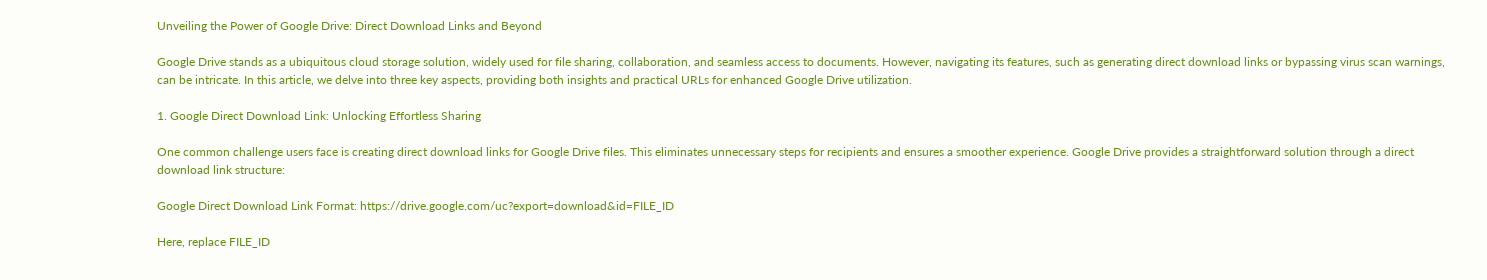Unveiling the Power of Google Drive: Direct Download Links and Beyond

Google Drive stands as a ubiquitous cloud storage solution, widely used for file sharing, collaboration, and seamless access to documents. However, navigating its features, such as generating direct download links or bypassing virus scan warnings, can be intricate. In this article, we delve into three key aspects, providing both insights and practical URLs for enhanced Google Drive utilization.

1. Google Direct Download Link: Unlocking Effortless Sharing

One common challenge users face is creating direct download links for Google Drive files. This eliminates unnecessary steps for recipients and ensures a smoother experience. Google Drive provides a straightforward solution through a direct download link structure:

Google Direct Download Link Format: https://drive.google.com/uc?export=download&id=FILE_ID

Here, replace FILE_ID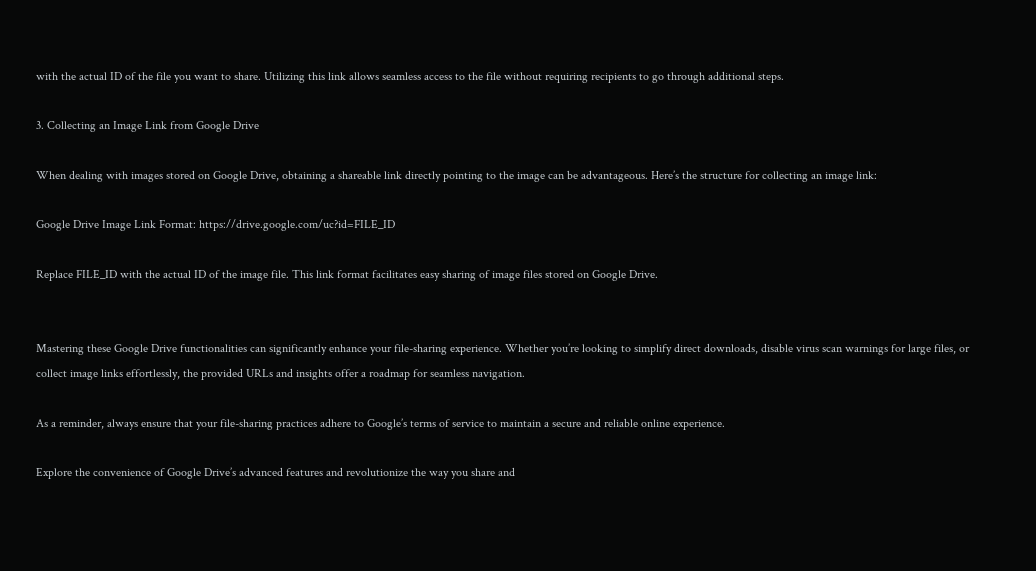with the actual ID of the file you want to share. Utilizing this link allows seamless access to the file without requiring recipients to go through additional steps.

3. Collecting an Image Link from Google Drive

When dealing with images stored on Google Drive, obtaining a shareable link directly pointing to the image can be advantageous. Here’s the structure for collecting an image link:

Google Drive Image Link Format: https://drive.google.com/uc?id=FILE_ID

Replace FILE_ID with the actual ID of the image file. This link format facilitates easy sharing of image files stored on Google Drive.


Mastering these Google Drive functionalities can significantly enhance your file-sharing experience. Whether you’re looking to simplify direct downloads, disable virus scan warnings for large files, or collect image links effortlessly, the provided URLs and insights offer a roadmap for seamless navigation.

As a reminder, always ensure that your file-sharing practices adhere to Google’s terms of service to maintain a secure and reliable online experience.

Explore the convenience of Google Drive’s advanced features and revolutionize the way you share and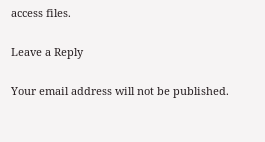access files.

Leave a Reply

Your email address will not be published.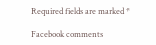Required fields are marked *

Facebook comments